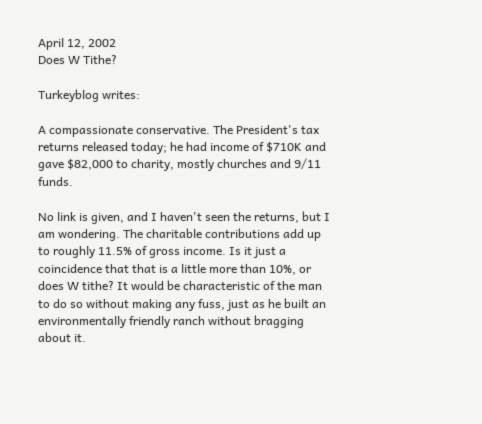April 12, 2002
Does W Tithe?

Turkeyblog writes:

A compassionate conservative. The President's tax returns released today; he had income of $710K and gave $82,000 to charity, mostly churches and 9/11 funds.

No link is given, and I haven't seen the returns, but I am wondering. The charitable contributions add up to roughly 11.5% of gross income. Is it just a coincidence that that is a little more than 10%, or does W tithe? It would be characteristic of the man to do so without making any fuss, just as he built an environmentally friendly ranch without bragging about it.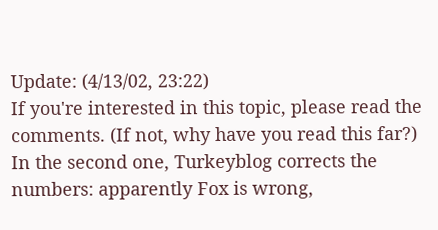Update: (4/13/02, 23:22)
If you're interested in this topic, please read the comments. (If not, why have you read this far?) In the second one, Turkeyblog corrects the numbers: apparently Fox is wrong,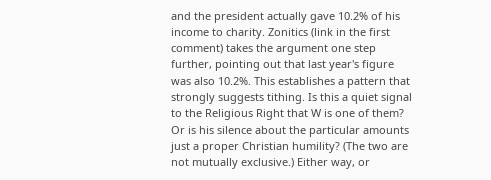and the president actually gave 10.2% of his income to charity. Zonitics (link in the first comment) takes the argument one step further, pointing out that last year's figure was also 10.2%. This establishes a pattern that strongly suggests tithing. Is this a quiet signal to the Religious Right that W is one of them? Or is his silence about the particular amounts just a proper Christian humility? (The two are not mutually exclusive.) Either way, or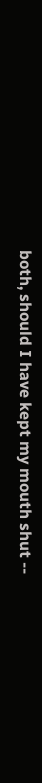both, should I have kept my mouth shut --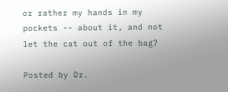or rather my hands in my pockets -- about it, and not let the cat out of the bag?

Posted by Dr.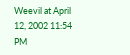Weevil at April 12, 2002 11:54 PM